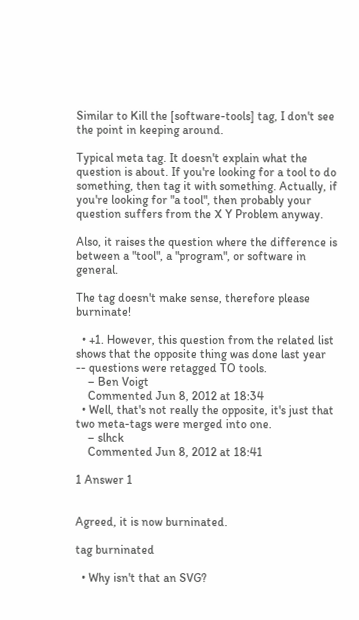Similar to Kill the [software-tools] tag, I don't see the point in keeping around.

Typical meta tag. It doesn't explain what the question is about. If you're looking for a tool to do something, then tag it with something. Actually, if you're looking for "a tool", then probably your question suffers from the X Y Problem anyway.

Also, it raises the question where the difference is between a "tool", a "program", or software in general.

The tag doesn't make sense, therefore please burninate!

  • +1. However, this question from the related list shows that the opposite thing was done last year -- questions were retagged TO tools.
    – Ben Voigt
    Commented Jun 8, 2012 at 18:34
  • Well, that's not really the opposite, it's just that two meta-tags were merged into one.
    – slhck
    Commented Jun 8, 2012 at 18:41

1 Answer 1


Agreed, it is now burninated.

tag burninated

  • Why isn't that an SVG?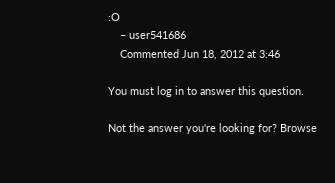:O
    – user541686
    Commented Jun 18, 2012 at 3:46

You must log in to answer this question.

Not the answer you're looking for? Browse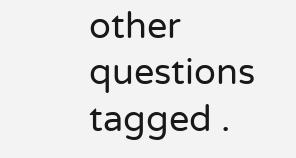other questions tagged .